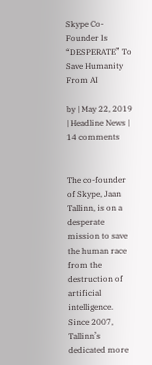Skype Co-Founder Is “DESPERATE” To Save Humanity From AI

by | May 22, 2019 | Headline News | 14 comments


The co-founder of Skype, Jaan Tallinn, is on a desperate mission to save the human race from the destruction of artificial intelligence.  Since 2007, Tallinn’s dedicated more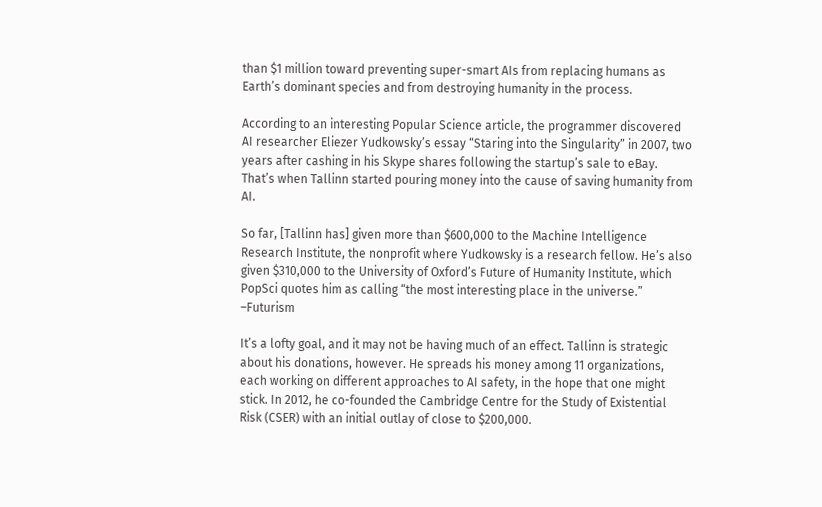than $1 million toward preventing super-smart AIs from replacing humans as Earth’s dominant species and from destroying humanity in the process.

According to an interesting Popular Science article, the programmer discovered AI researcher Eliezer Yudkowsky’s essay “Staring into the Singularity” in 2007, two years after cashing in his Skype shares following the startup’s sale to eBay.  That’s when Tallinn started pouring money into the cause of saving humanity from AI.

So far, [Tallinn has] given more than $600,000 to the Machine Intelligence Research Institute, the nonprofit where Yudkowsky is a research fellow. He’s also given $310,000 to the University of Oxford’s Future of Humanity Institute, which PopSci quotes him as calling “the most interesting place in the universe.” –Futurism

It’s a lofty goal, and it may not be having much of an effect. Tallinn is strategic about his donations, however. He spreads his money among 11 organizations, each working on different approaches to AI safety, in the hope that one might stick. In 2012, he co-founded the Cambridge Centre for the Study of Existential Risk (CSER) with an initial outlay of close to $200,000.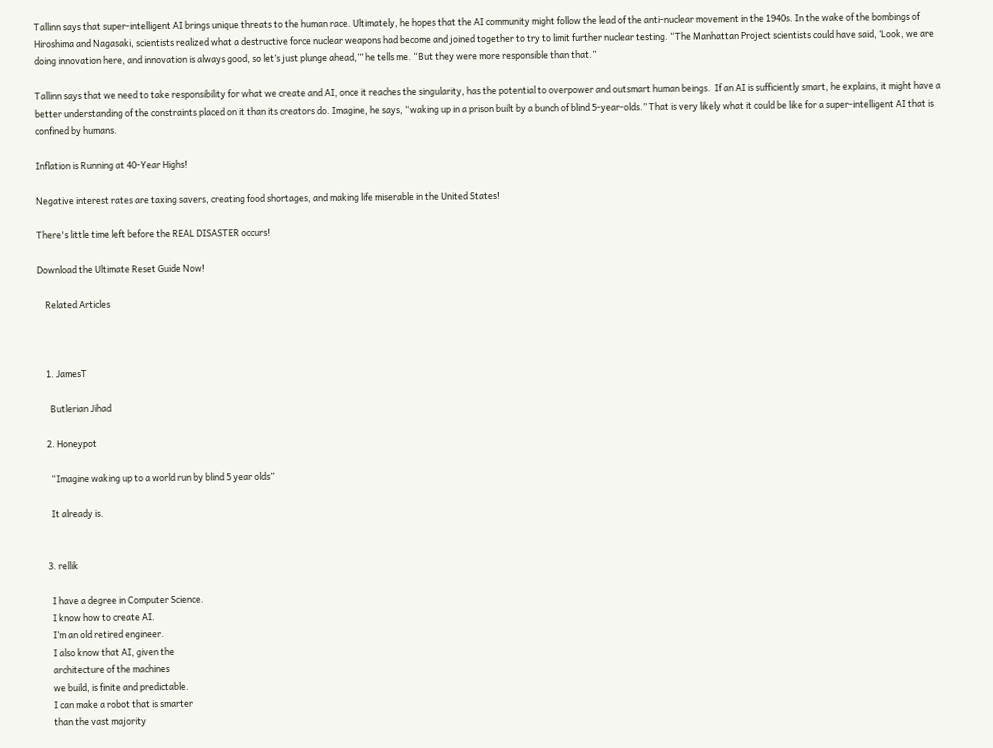Tallinn says that super-intelligent AI brings unique threats to the human race. Ultimately, he hopes that the AI community might follow the lead of the anti-nuclear movement in the 1940s. In the wake of the bombings of Hiroshima and Nagasaki, scientists realized what a destructive force nuclear weapons had become and joined together to try to limit further nuclear testing. “The Manhattan Project scientists could have said, ‘Look, we are doing innovation here, and innovation is always good, so let’s just plunge ahead,’” he tells me. “But they were more responsible than that.”

Tallinn says that we need to take responsibility for what we create and AI, once it reaches the singularity, has the potential to overpower and outsmart human beings.  If an AI is sufficiently smart, he explains, it might have a better understanding of the constraints placed on it than its creators do. Imagine, he says, “waking up in a prison built by a bunch of blind 5-year-olds.” That is very likely what it could be like for a super-intelligent AI that is confined by humans.

Inflation is Running at 40-Year Highs!

Negative interest rates are taxing savers, creating food shortages, and making life miserable in the United States!

There's little time left before the REAL DISASTER occurs!

Download the Ultimate Reset Guide Now!

    Related Articles



    1. JamesT

      Butlerian Jihad

    2. Honeypot

      “Imagine waking up to a world run by blind 5 year olds”

      It already is.


    3. rellik

      I have a degree in Computer Science.
      I know how to create AI.
      I’m an old retired engineer.
      I also know that AI, given the
      architecture of the machines
      we build, is finite and predictable.
      I can make a robot that is smarter
      than the vast majority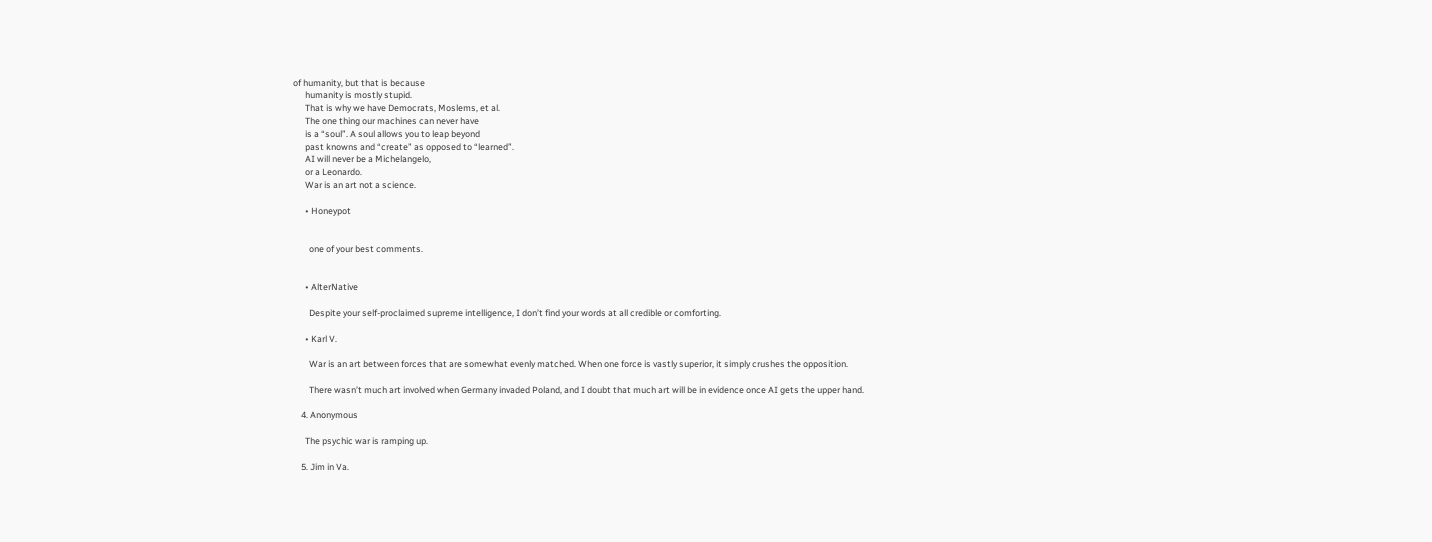of humanity, but that is because
      humanity is mostly stupid.
      That is why we have Democrats, Moslems, et al.
      The one thing our machines can never have
      is a “soul”. A soul allows you to leap beyond
      past knowns and “create” as opposed to “learned”.
      AI will never be a Michelangelo,
      or a Leonardo.
      War is an art not a science.

      • Honeypot


        one of your best comments.


      • AlterNative

        Despite your self-proclaimed supreme intelligence, I don’t find your words at all credible or comforting.

      • Karl V.

        War is an art between forces that are somewhat evenly matched. When one force is vastly superior, it simply crushes the opposition.

        There wasn’t much art involved when Germany invaded Poland, and I doubt that much art will be in evidence once AI gets the upper hand.

    4. Anonymous

      The psychic war is ramping up.

    5. Jim in Va.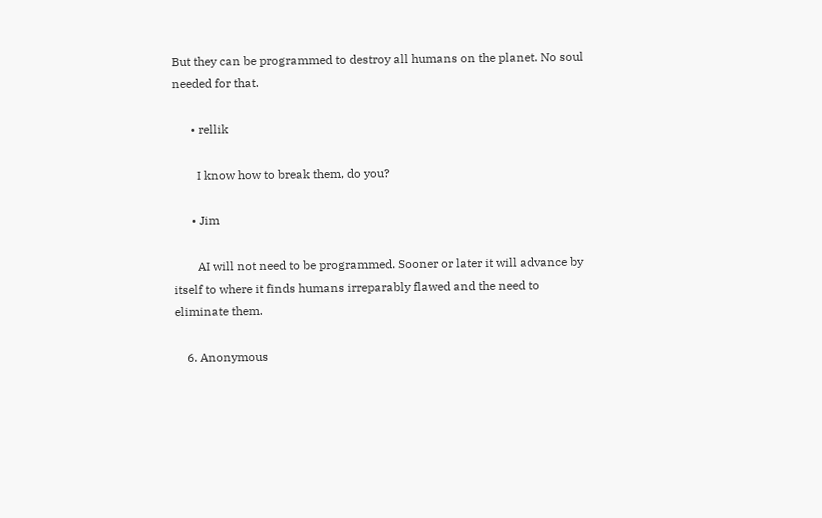But they can be programmed to destroy all humans on the planet. No soul needed for that.

      • rellik

        I know how to break them, do you?

      • Jim

        AI will not need to be programmed. Sooner or later it will advance by itself to where it finds humans irreparably flawed and the need to eliminate them.

    6. Anonymous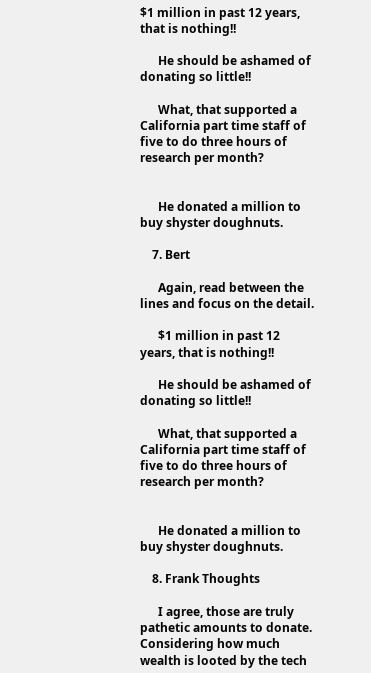$1 million in past 12 years, that is nothing!!

      He should be ashamed of donating so little!!

      What, that supported a California part time staff of five to do three hours of research per month?


      He donated a million to buy shyster doughnuts.

    7. Bert

      Again, read between the lines and focus on the detail.

      $1 million in past 12 years, that is nothing!!

      He should be ashamed of donating so little!!

      What, that supported a California part time staff of five to do three hours of research per month?


      He donated a million to buy shyster doughnuts.

    8. Frank Thoughts

      I agree, those are truly pathetic amounts to donate. Considering how much wealth is looted by the tech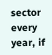sector every year, if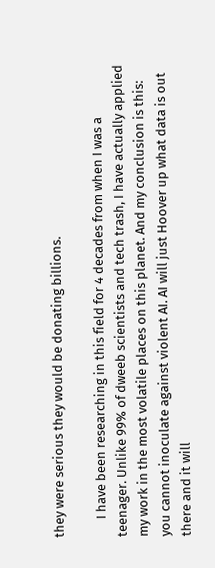they were serious they would be donating billions.

      I have been researching in this field for 4 decades from when I was a teenager. Unlike 99% of dweeb scientists and tech trash, I have actually applied my work in the most volatile places on this planet. And my conclusion is this: you cannot inoculate against violent AI. AI will just Hoover up what data is out there and it will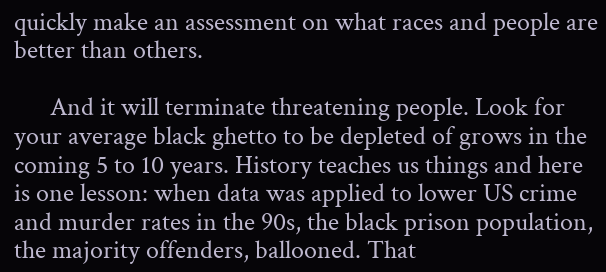quickly make an assessment on what races and people are better than others.

      And it will terminate threatening people. Look for your average black ghetto to be depleted of grows in the coming 5 to 10 years. History teaches us things and here is one lesson: when data was applied to lower US crime and murder rates in the 90s, the black prison population, the majority offenders, ballooned. That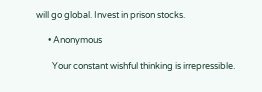will go global. Invest in prison stocks.

      • Anonymous

        Your constant wishful thinking is irrepressible.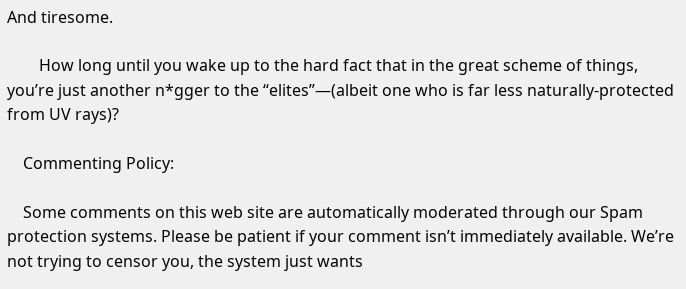And tiresome.

        How long until you wake up to the hard fact that in the great scheme of things, you’re just another n*gger to the “elites”—(albeit one who is far less naturally-protected from UV rays)?

    Commenting Policy:

    Some comments on this web site are automatically moderated through our Spam protection systems. Please be patient if your comment isn’t immediately available. We’re not trying to censor you, the system just wants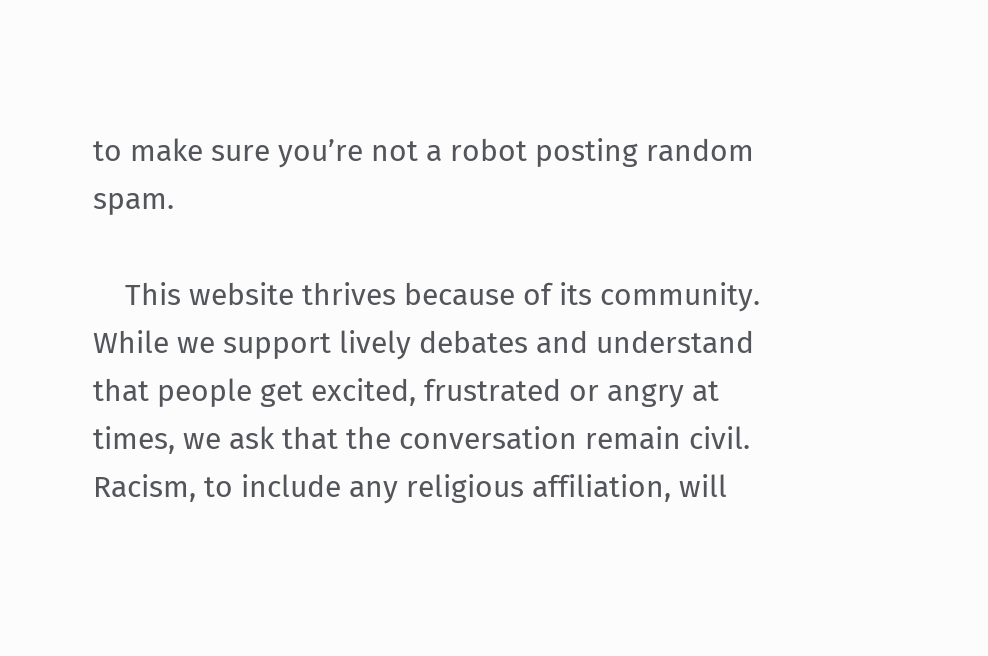to make sure you’re not a robot posting random spam.

    This website thrives because of its community. While we support lively debates and understand that people get excited, frustrated or angry at times, we ask that the conversation remain civil. Racism, to include any religious affiliation, will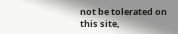not be tolerated on this site,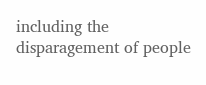including the disparagement of people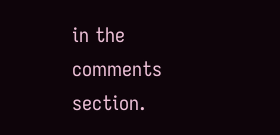in the comments section.